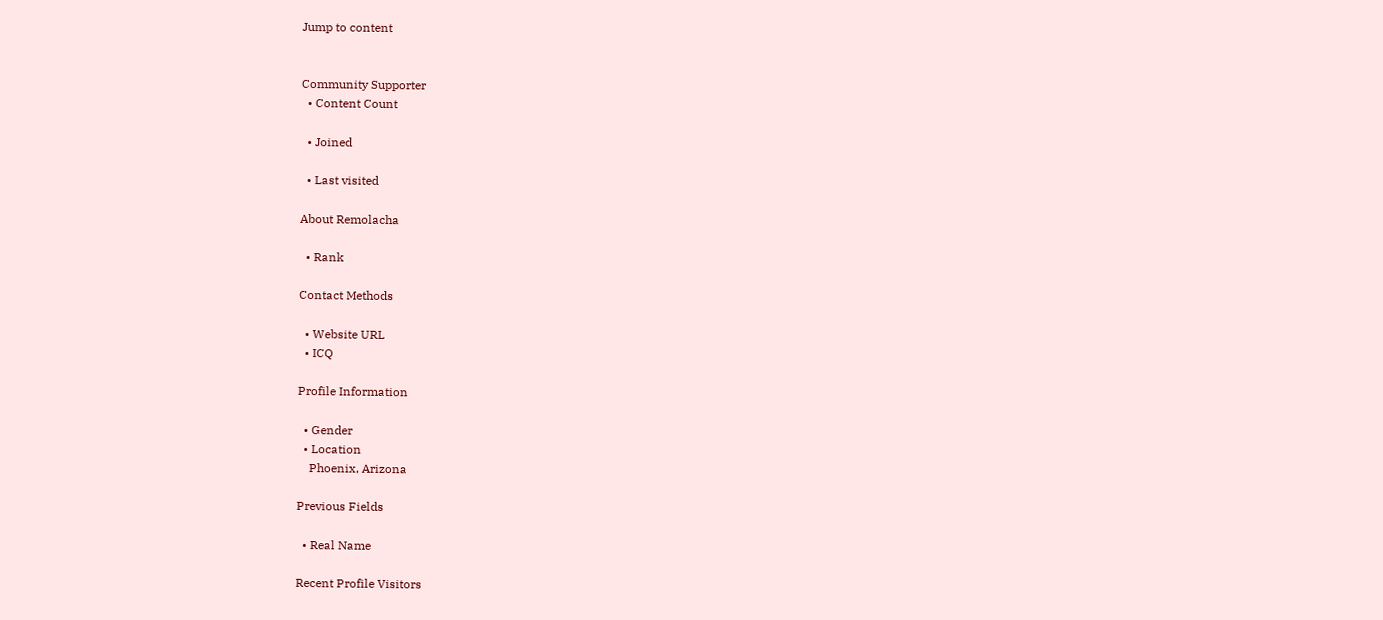Jump to content


Community Supporter
  • Content Count

  • Joined

  • Last visited

About Remolacha

  • Rank

Contact Methods

  • Website URL
  • ICQ

Profile Information

  • Gender
  • Location
    Phoenix, Arizona

Previous Fields

  • Real Name

Recent Profile Visitors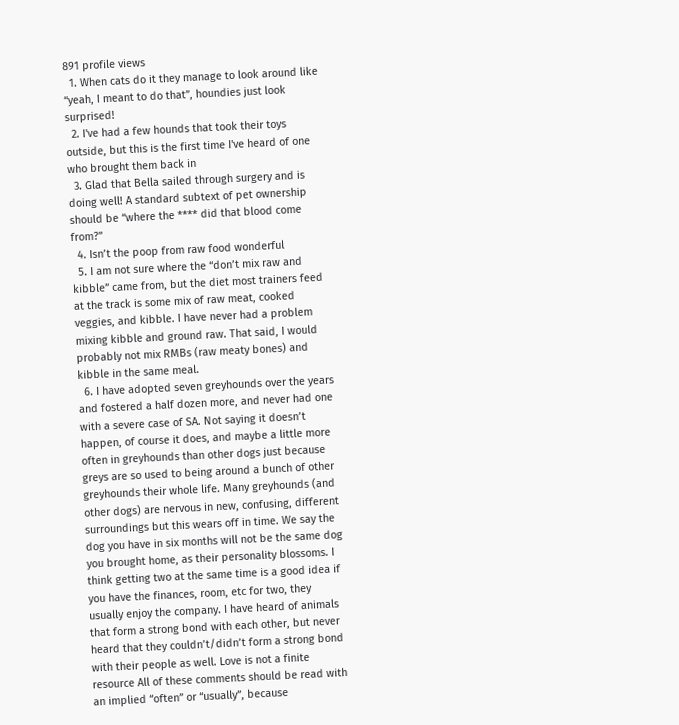891 profile views
  1. When cats do it they manage to look around like “yeah, I meant to do that”, houndies just look surprised!
  2. I've had a few hounds that took their toys outside, but this is the first time I've heard of one who brought them back in
  3. Glad that Bella sailed through surgery and is doing well! A standard subtext of pet ownership should be “where the **** did that blood come from?”
  4. Isn’t the poop from raw food wonderful
  5. I am not sure where the “don’t mix raw and kibble” came from, but the diet most trainers feed at the track is some mix of raw meat, cooked veggies, and kibble. I have never had a problem mixing kibble and ground raw. That said, I would probably not mix RMBs (raw meaty bones) and kibble in the same meal.
  6. I have adopted seven greyhounds over the years and fostered a half dozen more, and never had one with a severe case of SA. Not saying it doesn’t happen, of course it does, and maybe a little more often in greyhounds than other dogs just because greys are so used to being around a bunch of other greyhounds their whole life. Many greyhounds (and other dogs) are nervous in new, confusing, different surroundings but this wears off in time. We say the dog you have in six months will not be the same dog you brought home, as their personality blossoms. I think getting two at the same time is a good idea if you have the finances, room, etc for two, they usually enjoy the company. I have heard of animals that form a strong bond with each other, but never heard that they couldn’t/didn’t form a strong bond with their people as well. Love is not a finite resource All of these comments should be read with an implied “often” or “usually”, because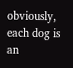obviously, each dog is an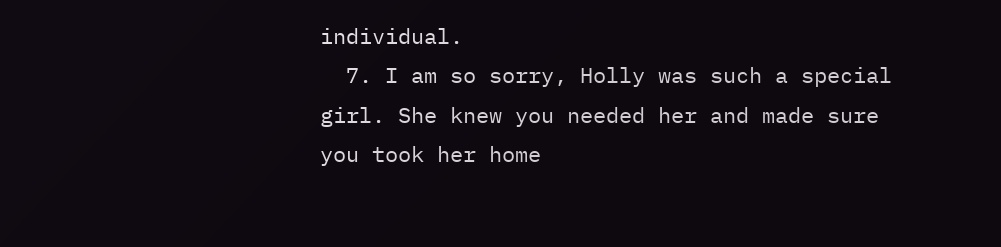individual.
  7. I am so sorry, Holly was such a special girl. She knew you needed her and made sure you took her home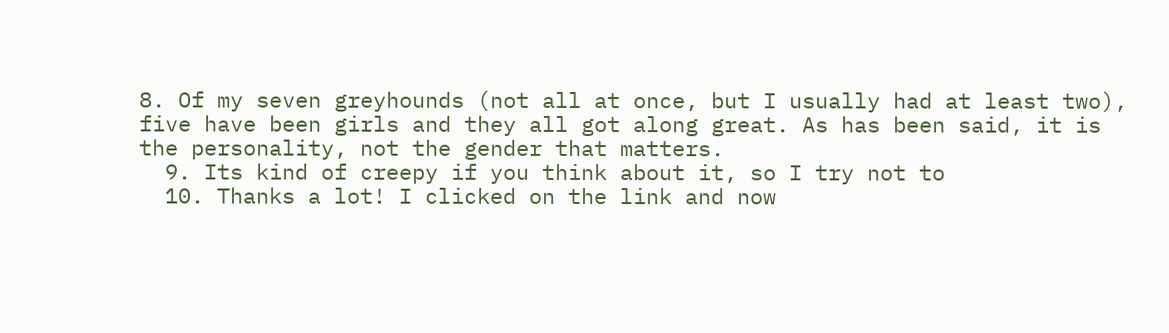8. Of my seven greyhounds (not all at once, but I usually had at least two), five have been girls and they all got along great. As has been said, it is the personality, not the gender that matters.
  9. Its kind of creepy if you think about it, so I try not to
  10. Thanks a lot! I clicked on the link and now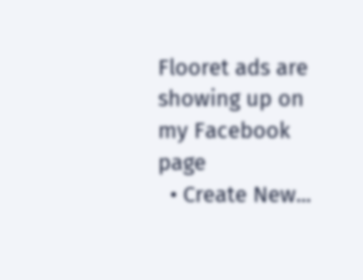Flooret ads are showing up on my Facebook page
  • Create New...